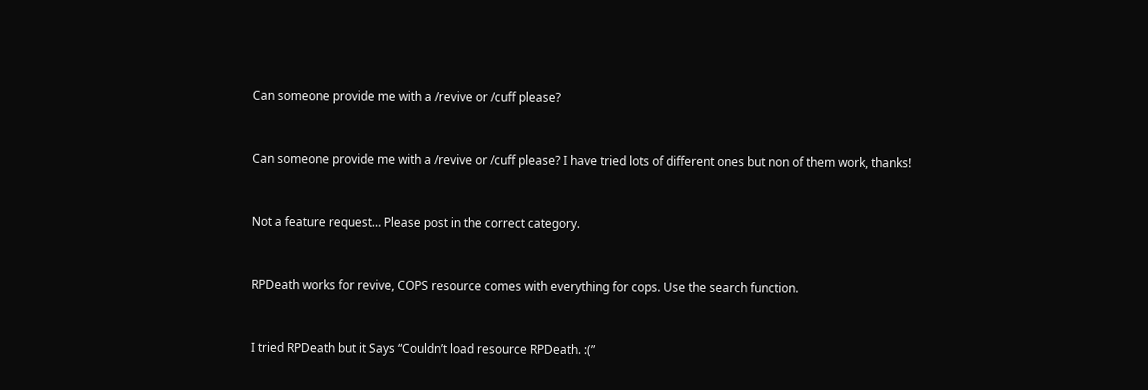Can someone provide me with a /revive or /cuff please?


Can someone provide me with a /revive or /cuff please? I have tried lots of different ones but non of them work, thanks!


Not a feature request… Please post in the correct category.


RPDeath works for revive, COPS resource comes with everything for cops. Use the search function.


I tried RPDeath but it Says “Couldn’t load resource RPDeath. :(”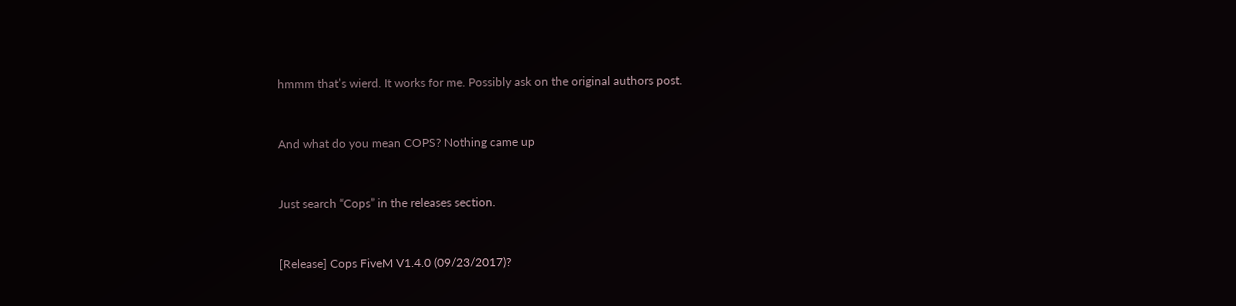hmmm that’s wierd. It works for me. Possibly ask on the original authors post.


And what do you mean COPS? Nothing came up


Just search “Cops” in the releases section.


[Release] Cops FiveM V1.4.0 (09/23/2017)?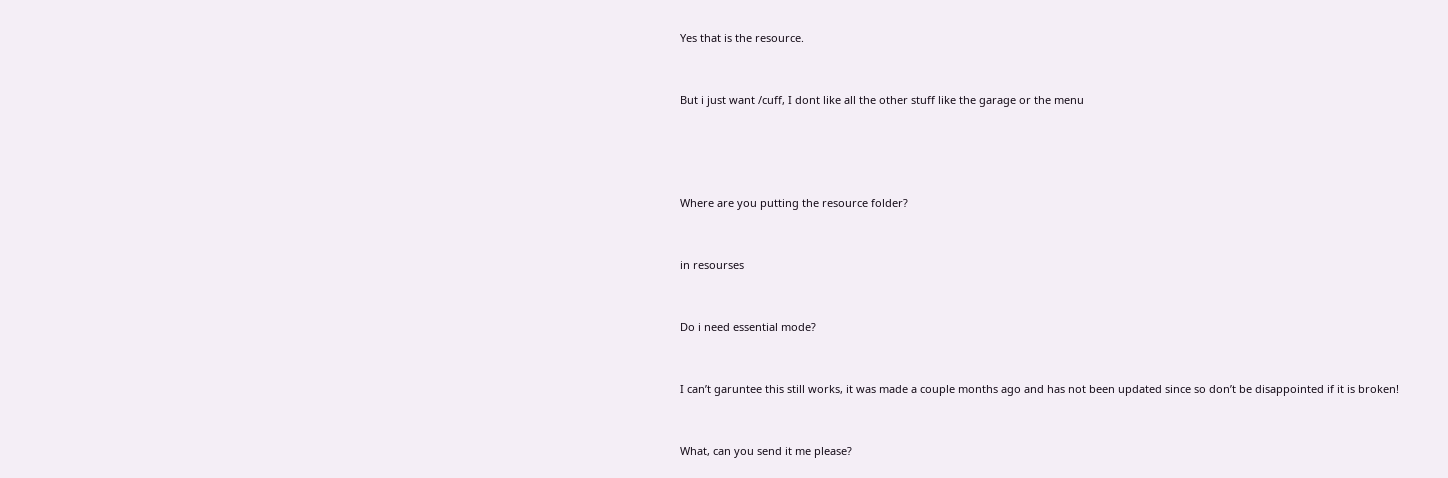Yes that is the resource.


But i just want /cuff, I dont like all the other stuff like the garage or the menu




Where are you putting the resource folder?


in resourses


Do i need essential mode?


I can’t garuntee this still works, it was made a couple months ago and has not been updated since so don’t be disappointed if it is broken!


What, can you send it me please?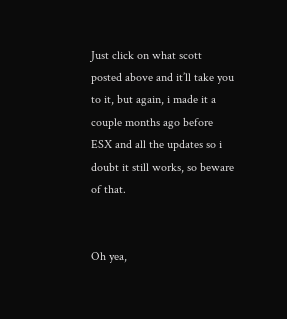Just click on what scott posted above and it’ll take you to it, but again, i made it a couple months ago before ESX and all the updates so i doubt it still works, so beware of that.


Oh yea,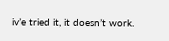iv’e tried it, it doesn’t work.